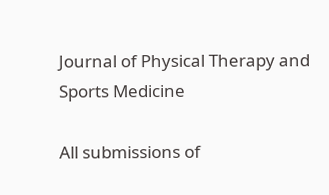Journal of Physical Therapy and Sports Medicine

All submissions of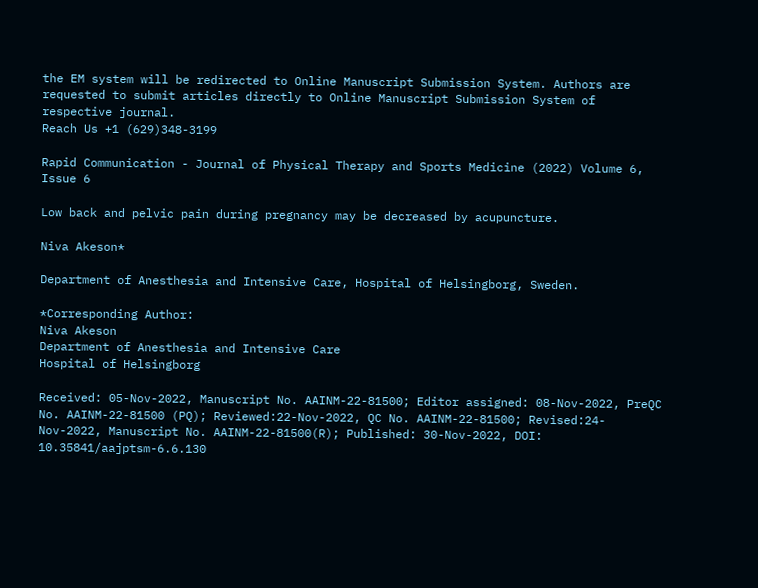the EM system will be redirected to Online Manuscript Submission System. Authors are requested to submit articles directly to Online Manuscript Submission System of respective journal.
Reach Us +1 (629)348-3199

Rapid Communication - Journal of Physical Therapy and Sports Medicine (2022) Volume 6, Issue 6

Low back and pelvic pain during pregnancy may be decreased by acupuncture.

Niva Akeson*

Department of Anesthesia and Intensive Care, Hospital of Helsingborg, Sweden.

*Corresponding Author:
Niva Akeson
Department of Anesthesia and Intensive Care
Hospital of Helsingborg

Received: 05-Nov-2022, Manuscript No. AAINM-22-81500; Editor assigned: 08-Nov-2022, PreQC No. AAINM-22-81500 (PQ); Reviewed:22-Nov-2022, QC No. AAINM-22-81500; Revised:24-Nov-2022, Manuscript No. AAINM-22-81500(R); Published: 30-Nov-2022, DOI: 10.35841/aajptsm-6.6.130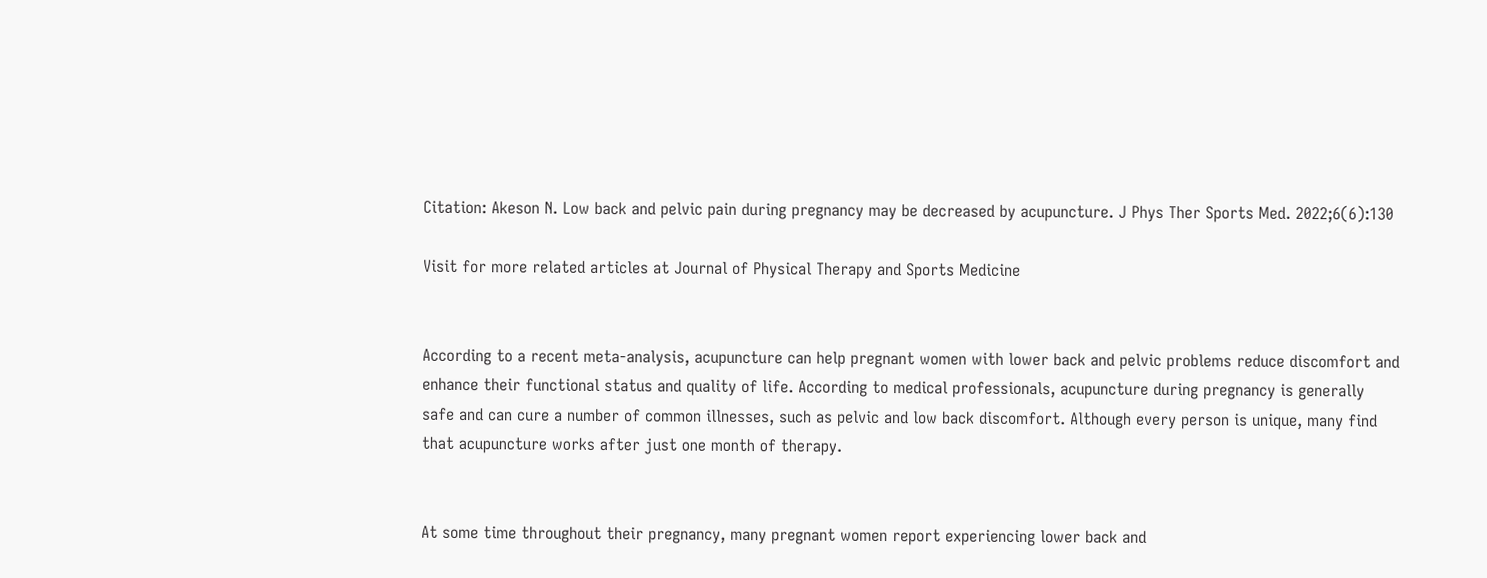Citation: Akeson N. Low back and pelvic pain during pregnancy may be decreased by acupuncture. J Phys Ther Sports Med. 2022;6(6):130

Visit for more related articles at Journal of Physical Therapy and Sports Medicine


According to a recent meta-analysis, acupuncture can help pregnant women with lower back and pelvic problems reduce discomfort and enhance their functional status and quality of life. According to medical professionals, acupuncture during pregnancy is generally safe and can cure a number of common illnesses, such as pelvic and low back discomfort. Although every person is unique, many find that acupuncture works after just one month of therapy.


At some time throughout their pregnancy, many pregnant women report experiencing lower back and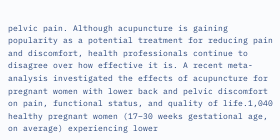pelvic pain. Although acupuncture is gaining popularity as a potential treatment for reducing pain and discomfort, health professionals continue to disagree over how effective it is. A recent meta-analysis investigated the effects of acupuncture for pregnant women with lower back and pelvic discomfort on pain, functional status, and quality of life.1,040 healthy pregnant women (17–30 weeks gestational age, on average) experiencing lower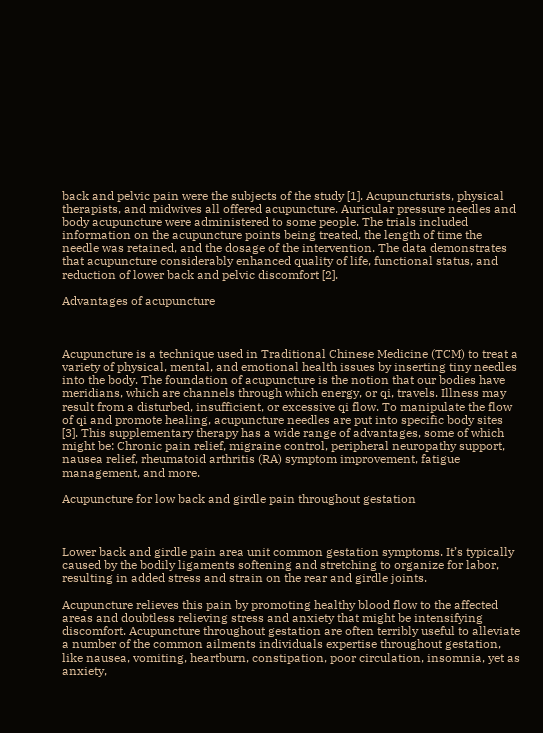back and pelvic pain were the subjects of the study [1]. Acupuncturists, physical therapists, and midwives all offered acupuncture. Auricular pressure needles and body acupuncture were administered to some people. The trials included information on the acupuncture points being treated, the length of time the needle was retained, and the dosage of the intervention. The data demonstrates that acupuncture considerably enhanced quality of life, functional status, and reduction of lower back and pelvic discomfort [2].

Advantages of acupuncture



Acupuncture is a technique used in Traditional Chinese Medicine (TCM) to treat a variety of physical, mental, and emotional health issues by inserting tiny needles into the body. The foundation of acupuncture is the notion that our bodies have meridians, which are channels through which energy, or qi, travels. Illness may result from a disturbed, insufficient, or excessive qi flow. To manipulate the flow of qi and promote healing, acupuncture needles are put into specific body sites [3]. This supplementary therapy has a wide range of advantages, some of which might be: Chronic pain relief, migraine control, peripheral neuropathy support, nausea relief, rheumatoid arthritis (RA) symptom improvement, fatigue management, and more.

Acupuncture for low back and girdle pain throughout gestation



Lower back and girdle pain area unit common gestation symptoms. It’s typically caused by the bodily ligaments softening and stretching to organize for labor, resulting in added stress and strain on the rear and girdle joints.

Acupuncture relieves this pain by promoting healthy blood flow to the affected areas and doubtless relieving stress and anxiety that might be intensifying discomfort. Acupuncture throughout gestation are often terribly useful to alleviate a number of the common ailments individuals expertise throughout gestation, like nausea, vomiting, heartburn, constipation, poor circulation, insomnia, yet as anxiety,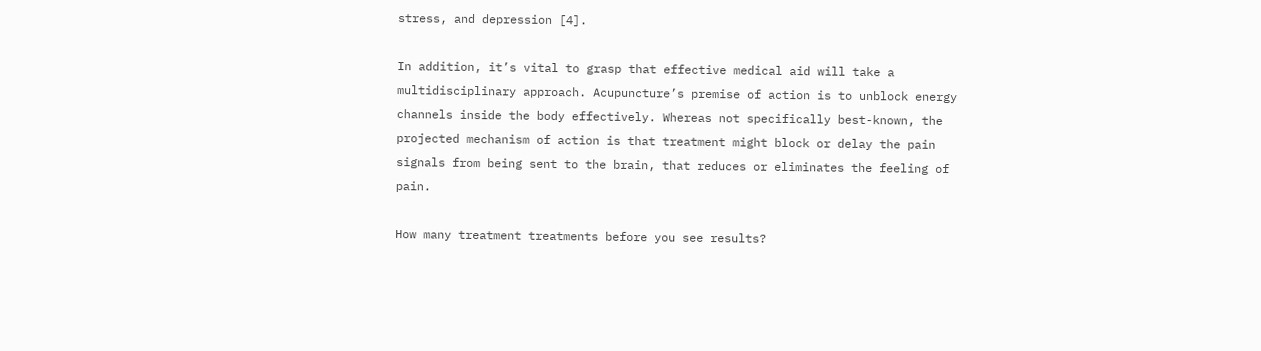stress, and depression [4].

In addition, it’s vital to grasp that effective medical aid will take a multidisciplinary approach. Acupuncture’s premise of action is to unblock energy channels inside the body effectively. Whereas not specifically best-known, the projected mechanism of action is that treatment might block or delay the pain signals from being sent to the brain, that reduces or eliminates the feeling of pain.

How many treatment treatments before you see results?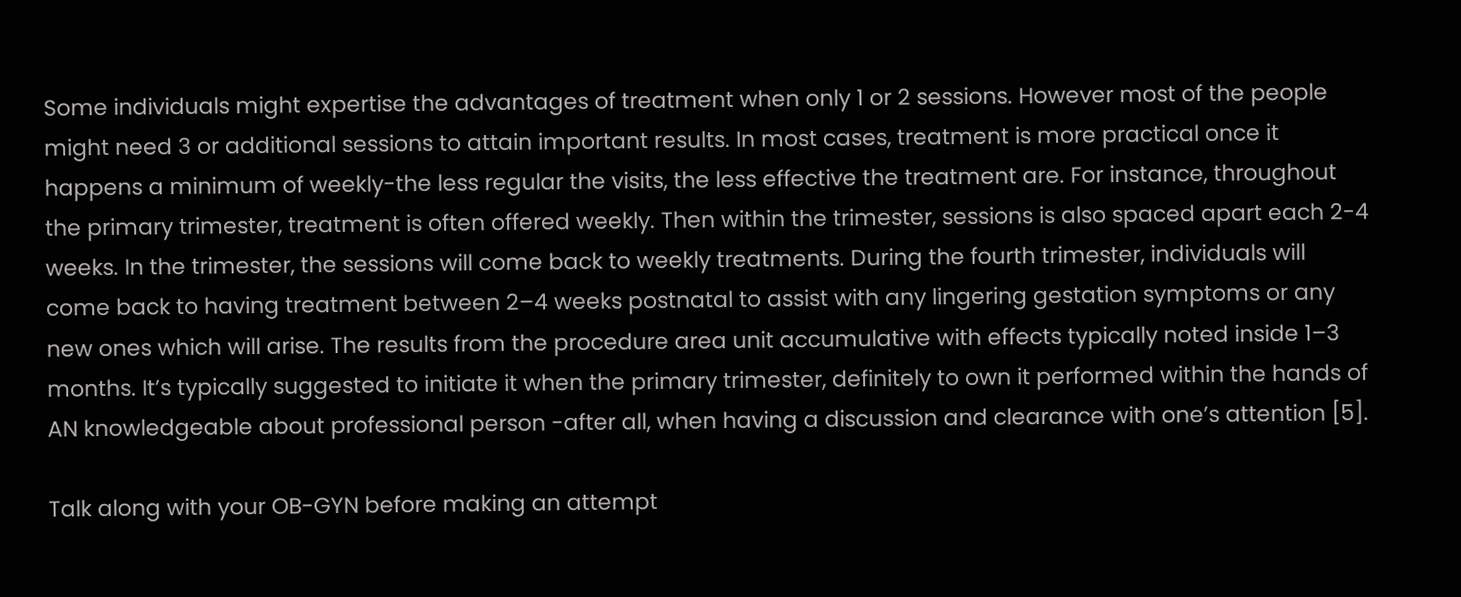Some individuals might expertise the advantages of treatment when only 1 or 2 sessions. However most of the people might need 3 or additional sessions to attain important results. In most cases, treatment is more practical once it happens a minimum of weekly-the less regular the visits, the less effective the treatment are. For instance, throughout the primary trimester, treatment is often offered weekly. Then within the trimester, sessions is also spaced apart each 2-4 weeks. In the trimester, the sessions will come back to weekly treatments. During the fourth trimester, individuals will come back to having treatment between 2–4 weeks postnatal to assist with any lingering gestation symptoms or any new ones which will arise. The results from the procedure area unit accumulative with effects typically noted inside 1–3 months. It’s typically suggested to initiate it when the primary trimester, definitely to own it performed within the hands of AN knowledgeable about professional person -after all, when having a discussion and clearance with one’s attention [5].

Talk along with your OB-GYN before making an attempt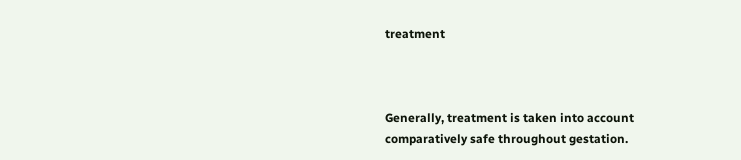treatment



Generally, treatment is taken into account comparatively safe throughout gestation.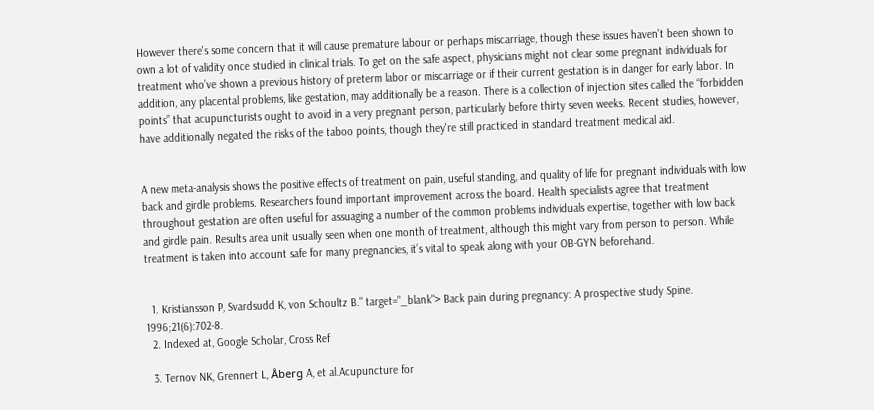However there's some concern that it will cause premature labour or perhaps miscarriage, though these issues haven't been shown to own a lot of validity once studied in clinical trials. To get on the safe aspect, physicians might not clear some pregnant individuals for treatment who’ve shown a previous history of preterm labor or miscarriage or if their current gestation is in danger for early labor. In addition, any placental problems, like gestation, may additionally be a reason. There is a collection of injection sites called the “forbidden points” that acupuncturists ought to avoid in a very pregnant person, particularly before thirty seven weeks. Recent studies, however, have additionally negated the risks of the taboo points, though they're still practiced in standard treatment medical aid.


A new meta-analysis shows the positive effects of treatment on pain, useful standing, and quality of life for pregnant individuals with low back and girdle problems. Researchers found important improvement across the board. Health specialists agree that treatment throughout gestation are often useful for assuaging a number of the common problems individuals expertise, together with low back and girdle pain. Results area unit usually seen when one month of treatment, although this might vary from person to person. While treatment is taken into account safe for many pregnancies, it’s vital to speak along with your OB-GYN beforehand.


  1. Kristiansson P, Svardsudd K, von Schoultz B." target="_blank"> Back pain during pregnancy: A prospective study Spine. 1996;21(6):702-8.
  2. Indexed at, Google Scholar, Cross Ref

  3. Ternov NK, Grennert L, Åberg A, et al.Acupuncture for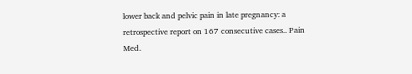lower back and pelvic pain in late pregnancy: a retrospective report on 167 consecutive cases.. Pain Med.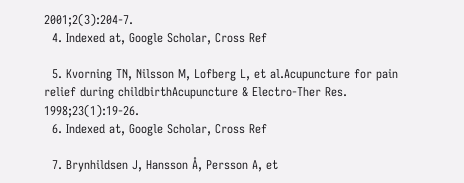2001;2(3):204-7.
  4. Indexed at, Google Scholar, Cross Ref

  5. Kvorning TN, Nilsson M, Lofberg L, et al.Acupuncture for pain relief during childbirthAcupuncture & Electro-Ther Res. 1998;23(1):19-26.
  6. Indexed at, Google Scholar, Cross Ref

  7. Brynhildsen J, Hansson Å, Persson A, et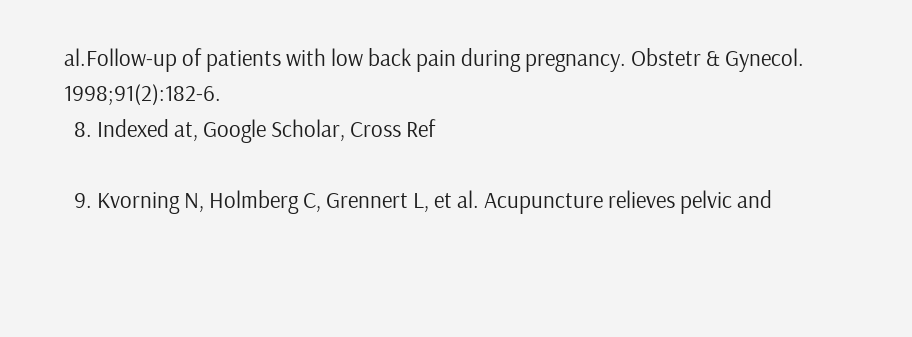al.Follow-up of patients with low back pain during pregnancy. Obstetr & Gynecol. 1998;91(2):182-6.
  8. Indexed at, Google Scholar, Cross Ref

  9. Kvorning N, Holmberg C, Grennert L, et al. Acupuncture relieves pelvic and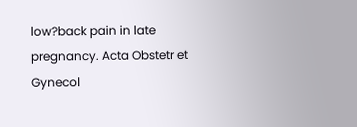low?back pain in late pregnancy. Acta Obstetr et Gynecol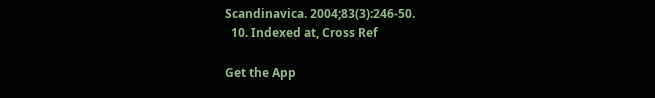Scandinavica. 2004;83(3):246-50.
  10. Indexed at, Cross Ref

Get the App